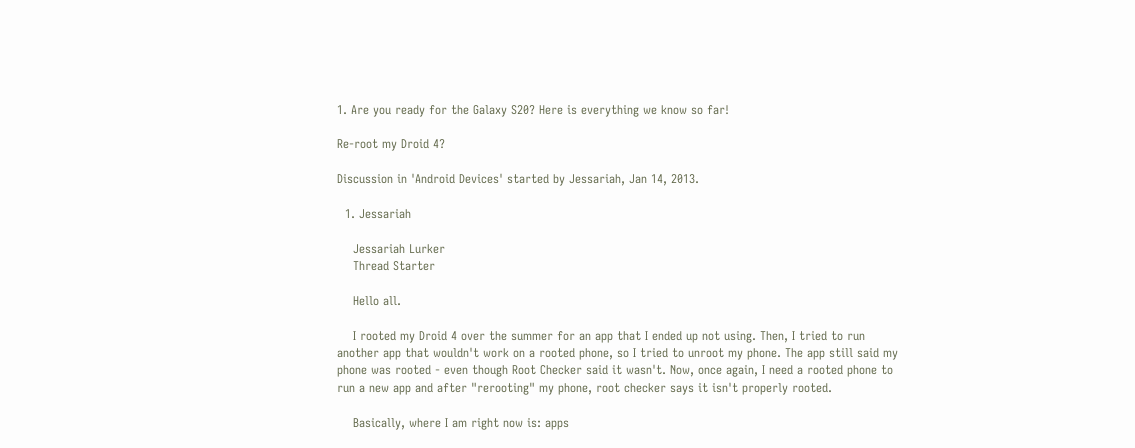1. Are you ready for the Galaxy S20? Here is everything we know so far!

Re-root my Droid 4?

Discussion in 'Android Devices' started by Jessariah, Jan 14, 2013.

  1. Jessariah

    Jessariah Lurker
    Thread Starter

    Hello all.

    I rooted my Droid 4 over the summer for an app that I ended up not using. Then, I tried to run another app that wouldn't work on a rooted phone, so I tried to unroot my phone. The app still said my phone was rooted - even though Root Checker said it wasn't. Now, once again, I need a rooted phone to run a new app and after "rerooting" my phone, root checker says it isn't properly rooted.

    Basically, where I am right now is: apps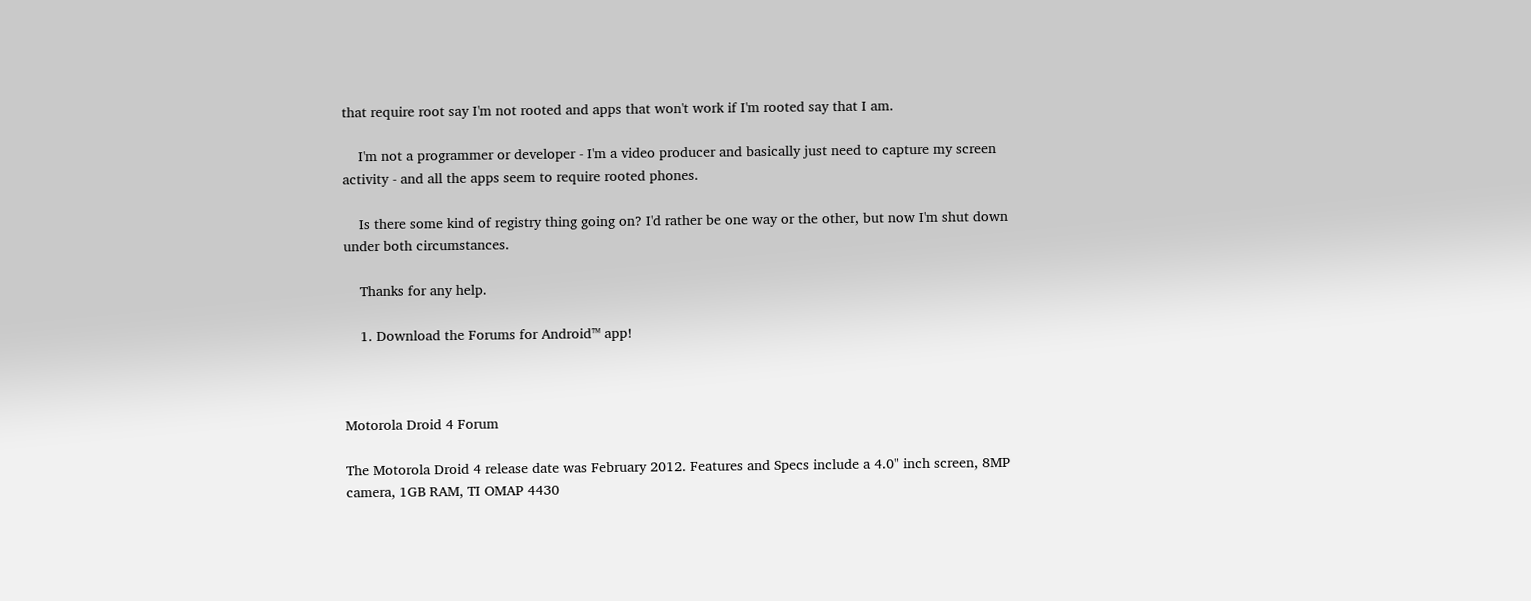that require root say I'm not rooted and apps that won't work if I'm rooted say that I am.

    I'm not a programmer or developer - I'm a video producer and basically just need to capture my screen activity - and all the apps seem to require rooted phones.

    Is there some kind of registry thing going on? I'd rather be one way or the other, but now I'm shut down under both circumstances.

    Thanks for any help.

    1. Download the Forums for Android™ app!



Motorola Droid 4 Forum

The Motorola Droid 4 release date was February 2012. Features and Specs include a 4.0" inch screen, 8MP camera, 1GB RAM, TI OMAP 4430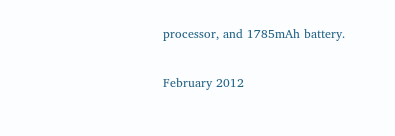processor, and 1785mAh battery.

February 2012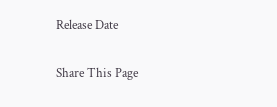Release Date

Share This Page